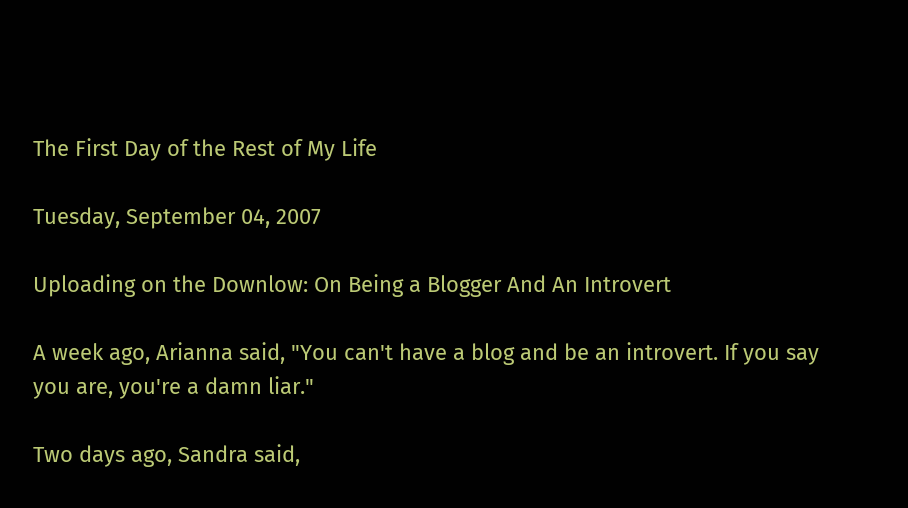The First Day of the Rest of My Life

Tuesday, September 04, 2007

Uploading on the Downlow: On Being a Blogger And An Introvert

A week ago, Arianna said, "You can't have a blog and be an introvert. If you say you are, you're a damn liar."

Two days ago, Sandra said,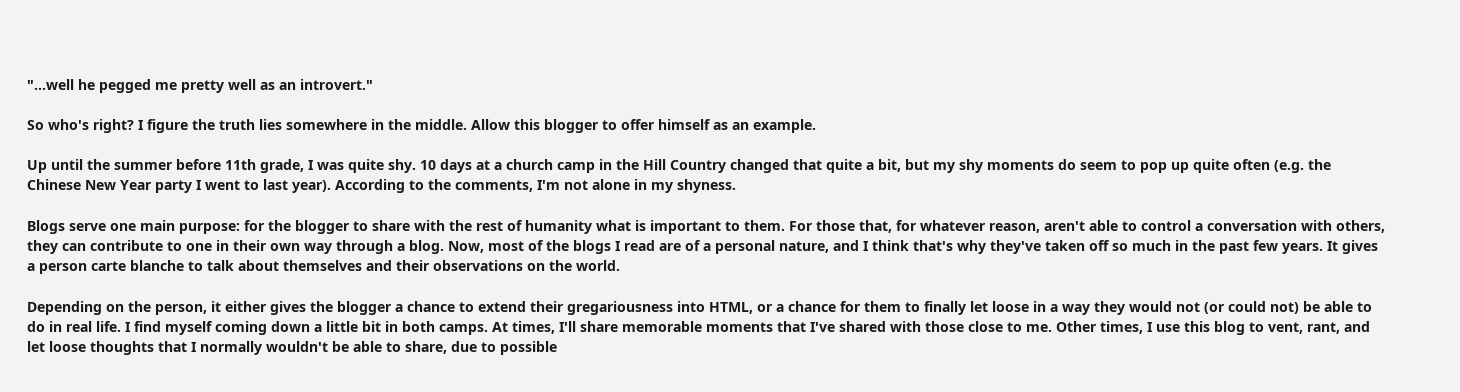"...well he pegged me pretty well as an introvert."

So who's right? I figure the truth lies somewhere in the middle. Allow this blogger to offer himself as an example.

Up until the summer before 11th grade, I was quite shy. 10 days at a church camp in the Hill Country changed that quite a bit, but my shy moments do seem to pop up quite often (e.g. the Chinese New Year party I went to last year). According to the comments, I'm not alone in my shyness.

Blogs serve one main purpose: for the blogger to share with the rest of humanity what is important to them. For those that, for whatever reason, aren't able to control a conversation with others, they can contribute to one in their own way through a blog. Now, most of the blogs I read are of a personal nature, and I think that's why they've taken off so much in the past few years. It gives a person carte blanche to talk about themselves and their observations on the world.

Depending on the person, it either gives the blogger a chance to extend their gregariousness into HTML, or a chance for them to finally let loose in a way they would not (or could not) be able to do in real life. I find myself coming down a little bit in both camps. At times, I'll share memorable moments that I've shared with those close to me. Other times, I use this blog to vent, rant, and let loose thoughts that I normally wouldn't be able to share, due to possible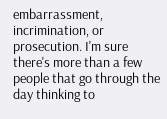embarrassment, incrimination, or prosecution. I'm sure there's more than a few people that go through the day thinking to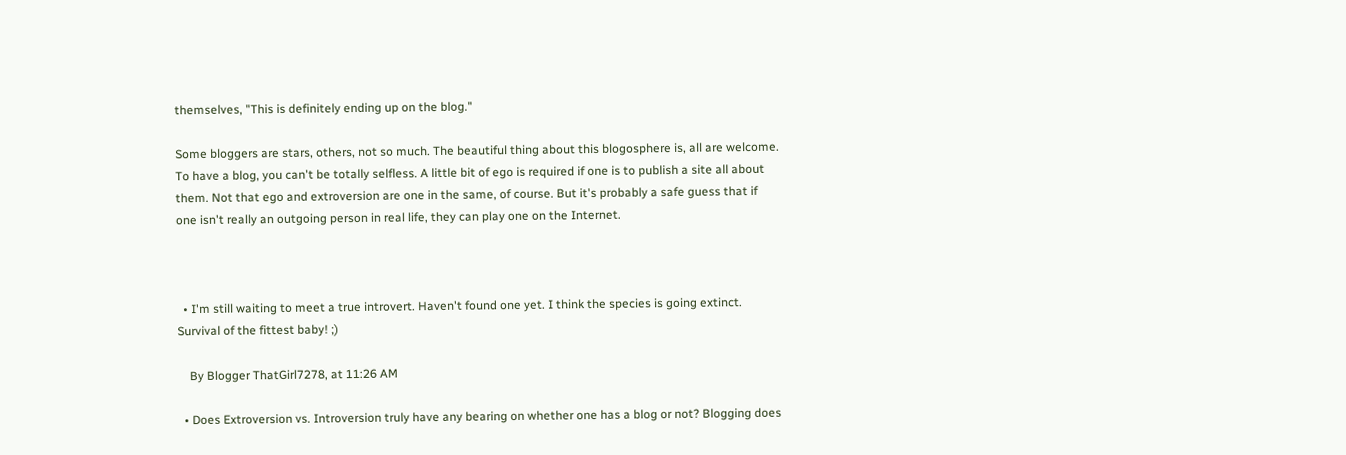themselves, "This is definitely ending up on the blog."

Some bloggers are stars, others, not so much. The beautiful thing about this blogosphere is, all are welcome. To have a blog, you can't be totally selfless. A little bit of ego is required if one is to publish a site all about them. Not that ego and extroversion are one in the same, of course. But it's probably a safe guess that if one isn't really an outgoing person in real life, they can play one on the Internet.



  • I'm still waiting to meet a true introvert. Haven't found one yet. I think the species is going extinct. Survival of the fittest baby! ;)

    By Blogger ThatGirl7278, at 11:26 AM

  • Does Extroversion vs. Introversion truly have any bearing on whether one has a blog or not? Blogging does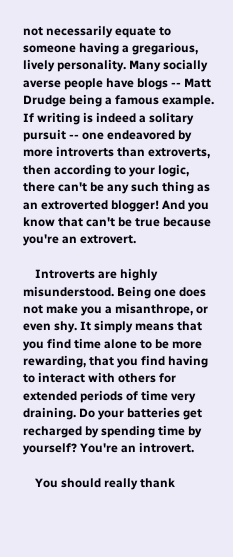not necessarily equate to someone having a gregarious, lively personality. Many socially averse people have blogs -- Matt Drudge being a famous example. If writing is indeed a solitary pursuit -- one endeavored by more introverts than extroverts, then according to your logic, there can't be any such thing as an extroverted blogger! And you know that can't be true because you're an extrovert.

    Introverts are highly misunderstood. Being one does not make you a misanthrope, or even shy. It simply means that you find time alone to be more rewarding, that you find having to interact with others for extended periods of time very draining. Do your batteries get recharged by spending time by yourself? You're an introvert.

    You should really thank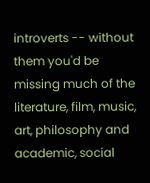introverts -- without them you'd be missing much of the literature, film, music, art, philosophy and academic, social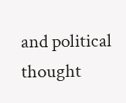and political thought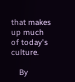that makes up much of today's culture.

    By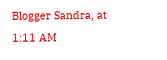Blogger Sandra, at 1:11 AM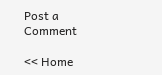Post a Comment

<< Home